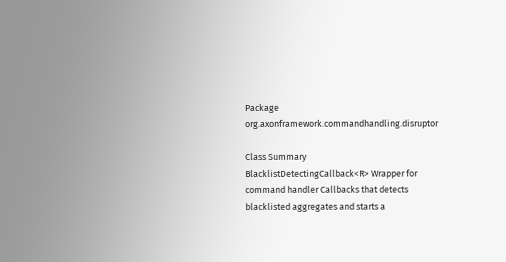Package org.axonframework.commandhandling.disruptor

Class Summary
BlacklistDetectingCallback<R> Wrapper for command handler Callbacks that detects blacklisted aggregates and starts a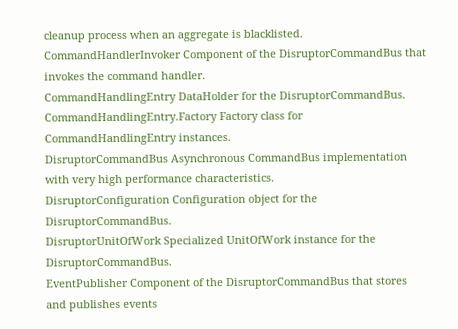cleanup process when an aggregate is blacklisted.
CommandHandlerInvoker Component of the DisruptorCommandBus that invokes the command handler.
CommandHandlingEntry DataHolder for the DisruptorCommandBus.
CommandHandlingEntry.Factory Factory class for CommandHandlingEntry instances.
DisruptorCommandBus Asynchronous CommandBus implementation with very high performance characteristics.
DisruptorConfiguration Configuration object for the DisruptorCommandBus.
DisruptorUnitOfWork Specialized UnitOfWork instance for the DisruptorCommandBus.
EventPublisher Component of the DisruptorCommandBus that stores and publishes events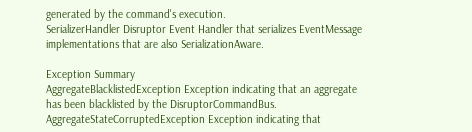generated by the command's execution.
SerializerHandler Disruptor Event Handler that serializes EventMessage implementations that are also SerializationAware.

Exception Summary
AggregateBlacklistedException Exception indicating that an aggregate has been blacklisted by the DisruptorCommandBus.
AggregateStateCorruptedException Exception indicating that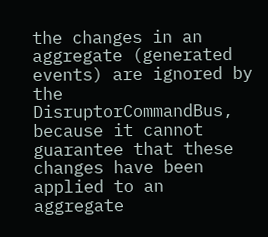the changes in an aggregate (generated events) are ignored by the DisruptorCommandBus, because it cannot guarantee that these changes have been applied to an aggregate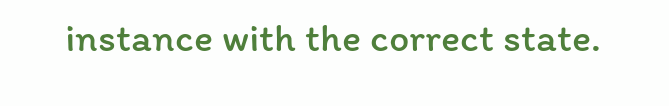instance with the correct state.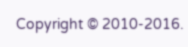Copyright © 2010-2016.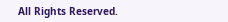All Rights Reserved.